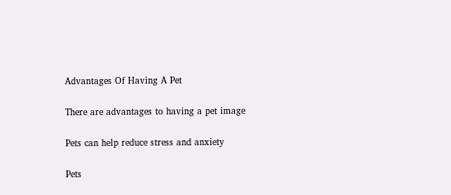Advantages Of Having A Pet

There are advantages to having a pet image

Pets can help reduce stress and anxiety

Pets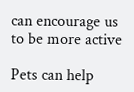can encourage us to be more active

Pets can help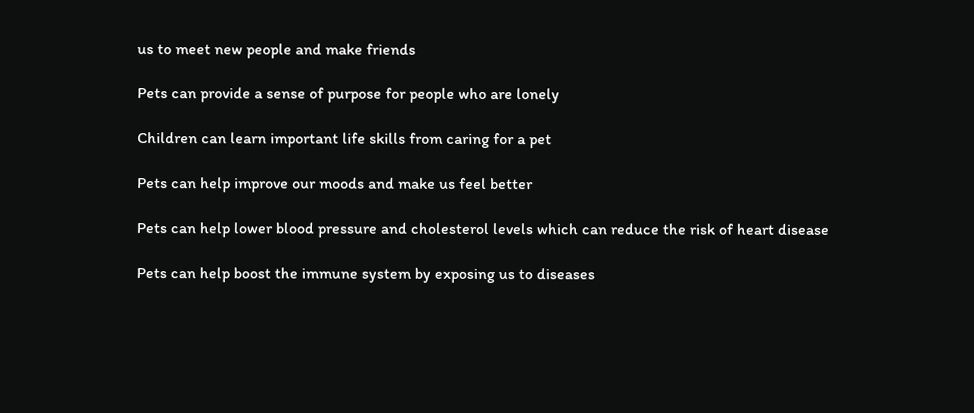us to meet new people and make friends

Pets can provide a sense of purpose for people who are lonely

Children can learn important life skills from caring for a pet

Pets can help improve our moods and make us feel better

Pets can help lower blood pressure and cholesterol levels which can reduce the risk of heart disease

Pets can help boost the immune system by exposing us to diseases